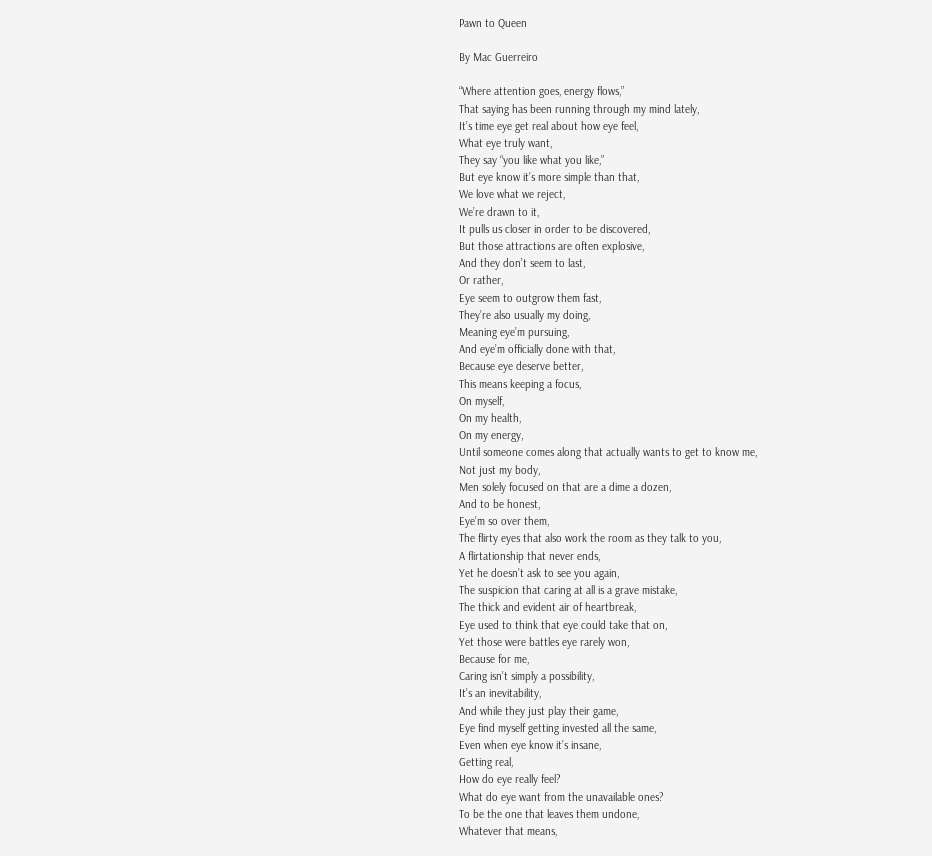Pawn to Queen

By Mac Guerreiro

“Where attention goes, energy flows,”
That saying has been running through my mind lately,
It’s time eye get real about how eye feel,
What eye truly want,
They say “you like what you like,”
But eye know it’s more simple than that,
We love what we reject,
We’re drawn to it,
It pulls us closer in order to be discovered,
But those attractions are often explosive,
And they don’t seem to last,
Or rather,
Eye seem to outgrow them fast,
They’re also usually my doing,
Meaning eye’m pursuing,
And eye’m officially done with that,
Because eye deserve better,
This means keeping a focus,
On myself,
On my health,
On my energy,
Until someone comes along that actually wants to get to know me,
Not just my body,
Men solely focused on that are a dime a dozen,
And to be honest,
Eye’m so over them,
The flirty eyes that also work the room as they talk to you,
A flirtationship that never ends,
Yet he doesn’t ask to see you again,
The suspicion that caring at all is a grave mistake,
The thick and evident air of heartbreak,
Eye used to think that eye could take that on,
Yet those were battles eye rarely won,
Because for me,
Caring isn’t simply a possibility,
It’s an inevitability,
And while they just play their game,
Eye find myself getting invested all the same,
Even when eye know it’s insane,
Getting real,
How do eye really feel?
What do eye want from the unavailable ones?
To be the one that leaves them undone,
Whatever that means,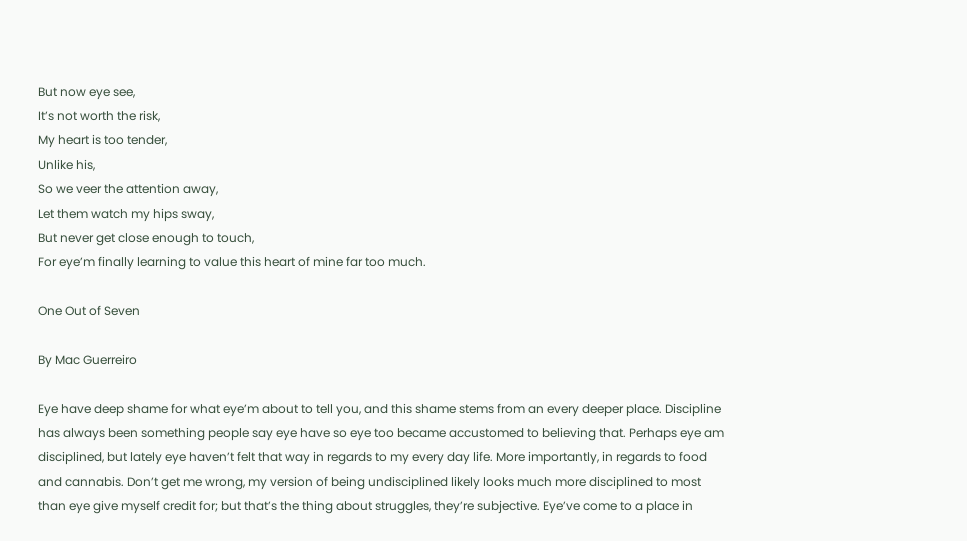But now eye see,
It’s not worth the risk,
My heart is too tender,
Unlike his,
So we veer the attention away,
Let them watch my hips sway,
But never get close enough to touch,
For eye’m finally learning to value this heart of mine far too much.

One Out of Seven

By Mac Guerreiro

Eye have deep shame for what eye’m about to tell you, and this shame stems from an every deeper place. Discipline has always been something people say eye have so eye too became accustomed to believing that. Perhaps eye am disciplined, but lately eye haven’t felt that way in regards to my every day life. More importantly, in regards to food and cannabis. Don’t get me wrong, my version of being undisciplined likely looks much more disciplined to most than eye give myself credit for; but that’s the thing about struggles, they’re subjective. Eye’ve come to a place in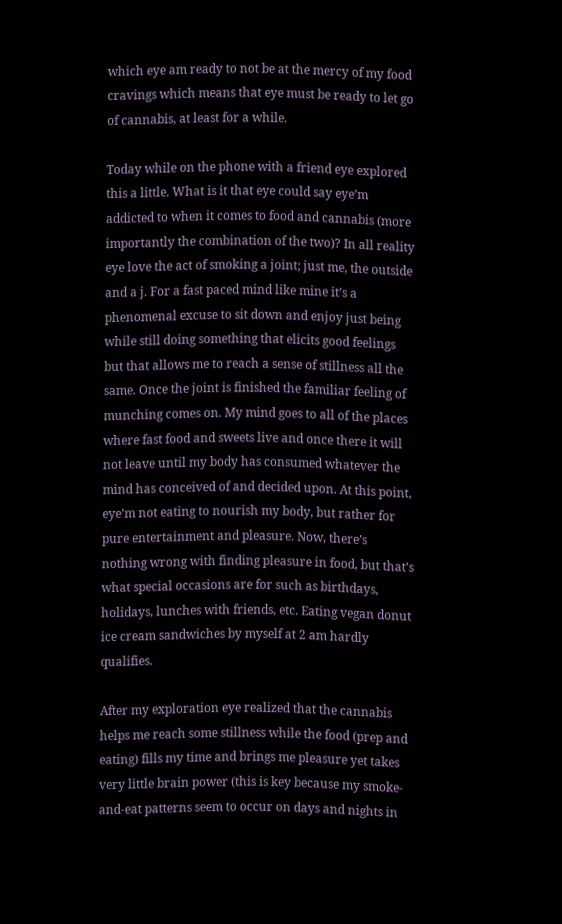which eye am ready to not be at the mercy of my food cravings which means that eye must be ready to let go of cannabis, at least for a while.

Today while on the phone with a friend eye explored this a little. What is it that eye could say eye’m addicted to when it comes to food and cannabis (more importantly the combination of the two)? In all reality eye love the act of smoking a joint; just me, the outside and a j. For a fast paced mind like mine it’s a phenomenal excuse to sit down and enjoy just being while still doing something that elicits good feelings but that allows me to reach a sense of stillness all the same. Once the joint is finished the familiar feeling of munching comes on. My mind goes to all of the places where fast food and sweets live and once there it will not leave until my body has consumed whatever the mind has conceived of and decided upon. At this point, eye’m not eating to nourish my body, but rather for pure entertainment and pleasure. Now, there’s nothing wrong with finding pleasure in food, but that’s what special occasions are for such as birthdays, holidays, lunches with friends, etc. Eating vegan donut ice cream sandwiches by myself at 2 am hardly qualifies.

After my exploration eye realized that the cannabis helps me reach some stillness while the food (prep and eating) fills my time and brings me pleasure yet takes very little brain power (this is key because my smoke-and-eat patterns seem to occur on days and nights in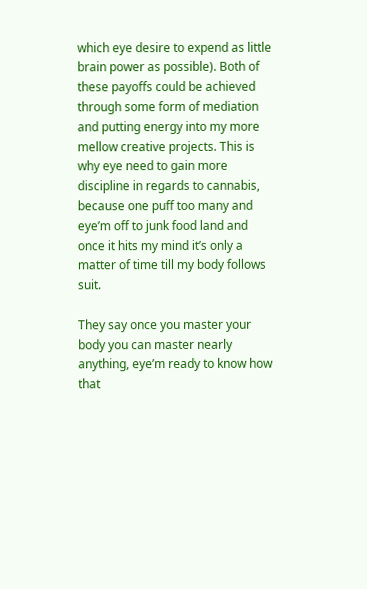which eye desire to expend as little brain power as possible). Both of these payoffs could be achieved through some form of mediation and putting energy into my more mellow creative projects. This is why eye need to gain more discipline in regards to cannabis, because one puff too many and eye’m off to junk food land and once it hits my mind it’s only a matter of time till my body follows suit.

They say once you master your body you can master nearly anything, eye’m ready to know how that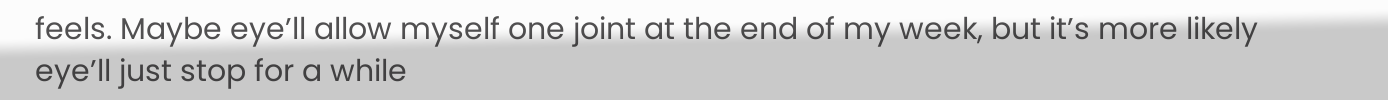feels. Maybe eye’ll allow myself one joint at the end of my week, but it’s more likely eye’ll just stop for a while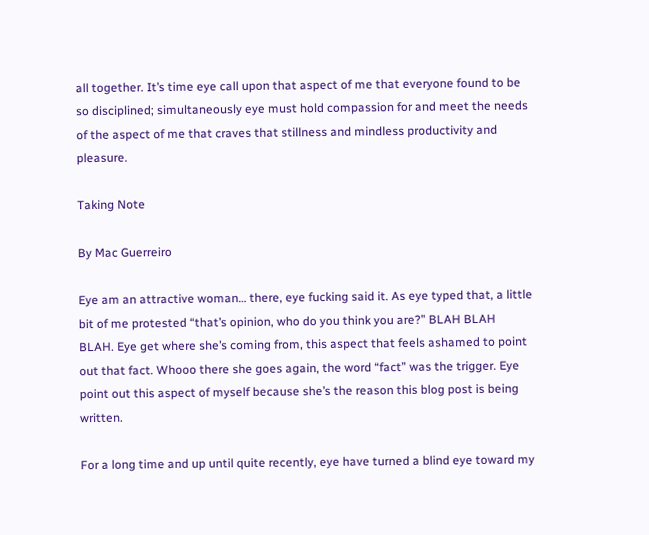all together. It’s time eye call upon that aspect of me that everyone found to be so disciplined; simultaneously eye must hold compassion for and meet the needs of the aspect of me that craves that stillness and mindless productivity and pleasure.

Taking Note

By Mac Guerreiro

Eye am an attractive woman… there, eye fucking said it. As eye typed that, a little bit of me protested “that’s opinion, who do you think you are?” BLAH BLAH BLAH. Eye get where she’s coming from, this aspect that feels ashamed to point out that fact. Whooo there she goes again, the word “fact” was the trigger. Eye point out this aspect of myself because she’s the reason this blog post is being written.

For a long time and up until quite recently, eye have turned a blind eye toward my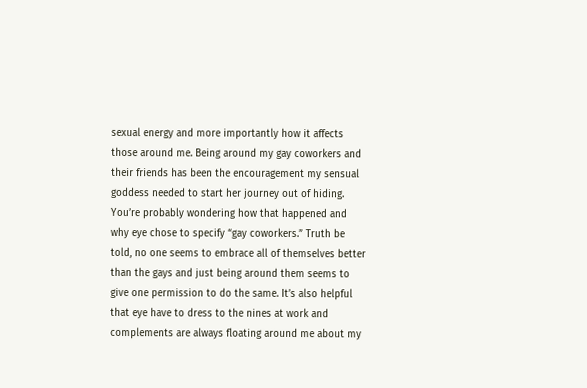sexual energy and more importantly how it affects those around me. Being around my gay coworkers and their friends has been the encouragement my sensual goddess needed to start her journey out of hiding. You’re probably wondering how that happened and why eye chose to specify “gay coworkers.” Truth be told, no one seems to embrace all of themselves better than the gays and just being around them seems to give one permission to do the same. It’s also helpful that eye have to dress to the nines at work and complements are always floating around me about my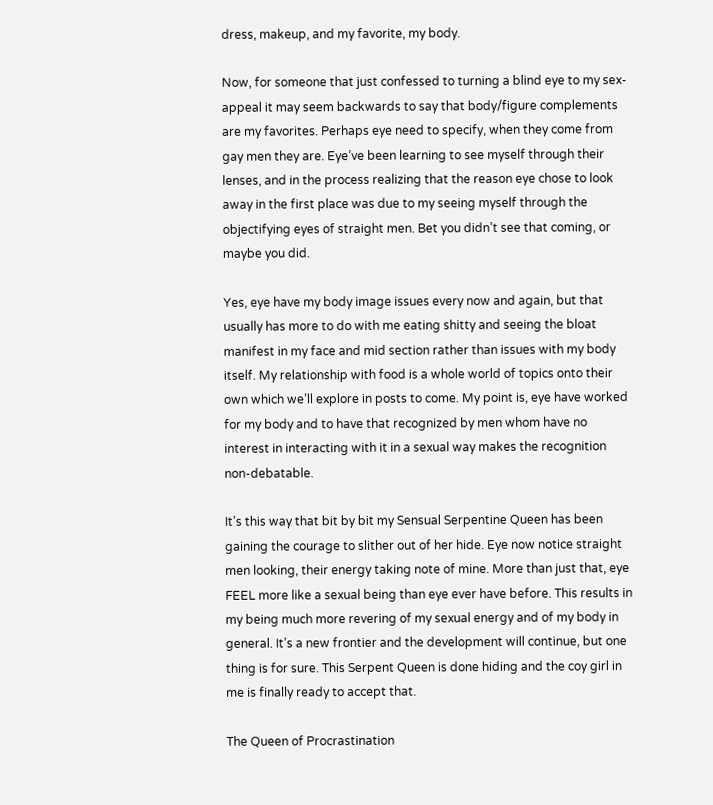dress, makeup, and my favorite, my body.

Now, for someone that just confessed to turning a blind eye to my sex-appeal it may seem backwards to say that body/figure complements are my favorites. Perhaps eye need to specify, when they come from gay men they are. Eye’ve been learning to see myself through their lenses, and in the process realizing that the reason eye chose to look away in the first place was due to my seeing myself through the objectifying eyes of straight men. Bet you didn’t see that coming, or maybe you did.

Yes, eye have my body image issues every now and again, but that usually has more to do with me eating shitty and seeing the bloat manifest in my face and mid section rather than issues with my body itself. My relationship with food is a whole world of topics onto their own which we’ll explore in posts to come. My point is, eye have worked for my body and to have that recognized by men whom have no interest in interacting with it in a sexual way makes the recognition non-debatable.

It’s this way that bit by bit my Sensual Serpentine Queen has been gaining the courage to slither out of her hide. Eye now notice straight men looking, their energy taking note of mine. More than just that, eye FEEL more like a sexual being than eye ever have before. This results in my being much more revering of my sexual energy and of my body in general. It’s a new frontier and the development will continue, but one thing is for sure. This Serpent Queen is done hiding and the coy girl in me is finally ready to accept that.

The Queen of Procrastination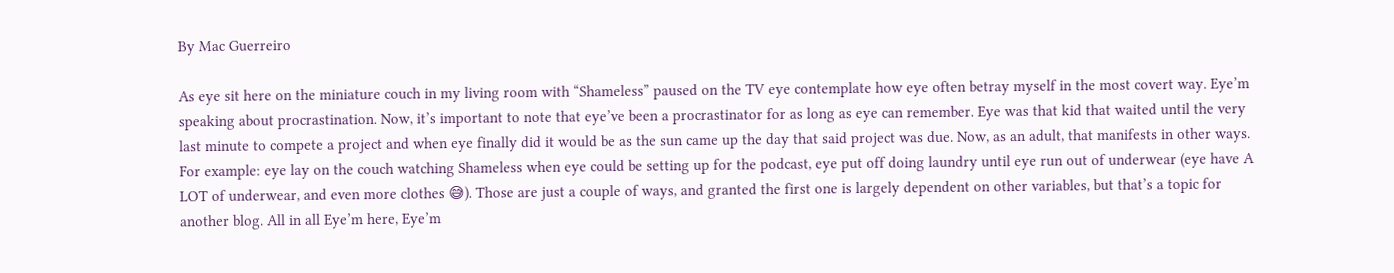By Mac Guerreiro

As eye sit here on the miniature couch in my living room with “Shameless” paused on the TV eye contemplate how eye often betray myself in the most covert way. Eye’m speaking about procrastination. Now, it’s important to note that eye’ve been a procrastinator for as long as eye can remember. Eye was that kid that waited until the very last minute to compete a project and when eye finally did it would be as the sun came up the day that said project was due. Now, as an adult, that manifests in other ways. For example: eye lay on the couch watching Shameless when eye could be setting up for the podcast, eye put off doing laundry until eye run out of underwear (eye have A LOT of underwear, and even more clothes 😅). Those are just a couple of ways, and granted the first one is largely dependent on other variables, but that’s a topic for another blog. All in all Eye’m here, Eye’m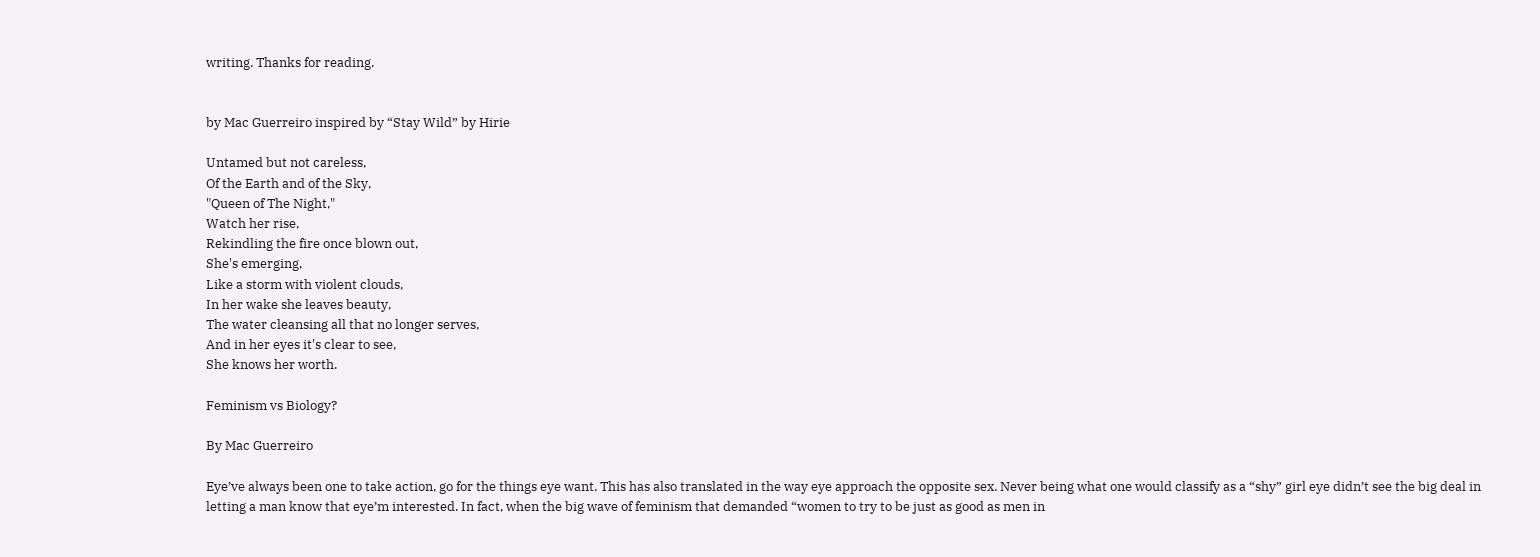writing. Thanks for reading.


by Mac Guerreiro inspired by “Stay Wild” by Hirie

Untamed but not careless,
Of the Earth and of the Sky,
"Queen of The Night,"
Watch her rise,
Rekindling the fire once blown out,
She's emerging,
Like a storm with violent clouds,
In her wake she leaves beauty,
The water cleansing all that no longer serves,
And in her eyes it's clear to see,
She knows her worth.

Feminism vs Biology?

By Mac Guerreiro

Eye’ve always been one to take action, go for the things eye want. This has also translated in the way eye approach the opposite sex. Never being what one would classify as a “shy” girl eye didn’t see the big deal in letting a man know that eye’m interested. In fact, when the big wave of feminism that demanded “women to try to be just as good as men in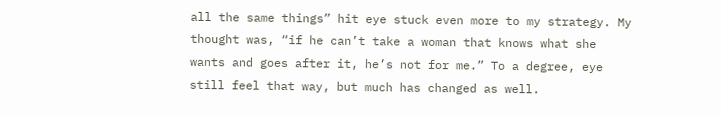all the same things” hit eye stuck even more to my strategy. My thought was, “if he can’t take a woman that knows what she wants and goes after it, he’s not for me.” To a degree, eye still feel that way, but much has changed as well.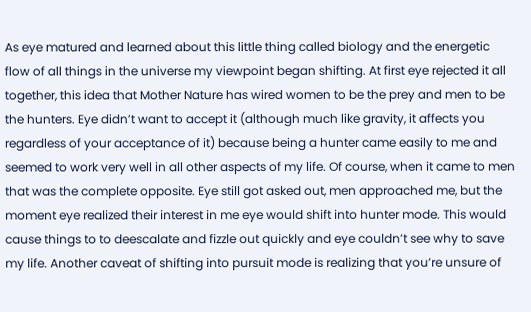As eye matured and learned about this little thing called biology and the energetic flow of all things in the universe my viewpoint began shifting. At first eye rejected it all together, this idea that Mother Nature has wired women to be the prey and men to be the hunters. Eye didn’t want to accept it (although much like gravity, it affects you regardless of your acceptance of it) because being a hunter came easily to me and seemed to work very well in all other aspects of my life. Of course, when it came to men that was the complete opposite. Eye still got asked out, men approached me, but the moment eye realized their interest in me eye would shift into hunter mode. This would cause things to to deescalate and fizzle out quickly and eye couldn’t see why to save my life. Another caveat of shifting into pursuit mode is realizing that you’re unsure of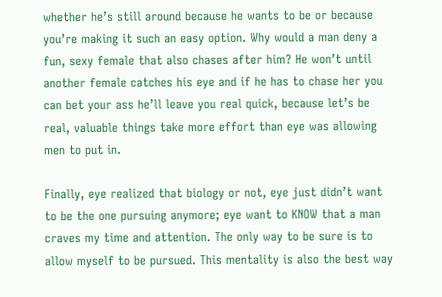whether he’s still around because he wants to be or because you’re making it such an easy option. Why would a man deny a fun, sexy female that also chases after him? He won’t until another female catches his eye and if he has to chase her you can bet your ass he’ll leave you real quick, because let’s be real, valuable things take more effort than eye was allowing men to put in.

Finally, eye realized that biology or not, eye just didn’t want to be the one pursuing anymore; eye want to KNOW that a man craves my time and attention. The only way to be sure is to allow myself to be pursued. This mentality is also the best way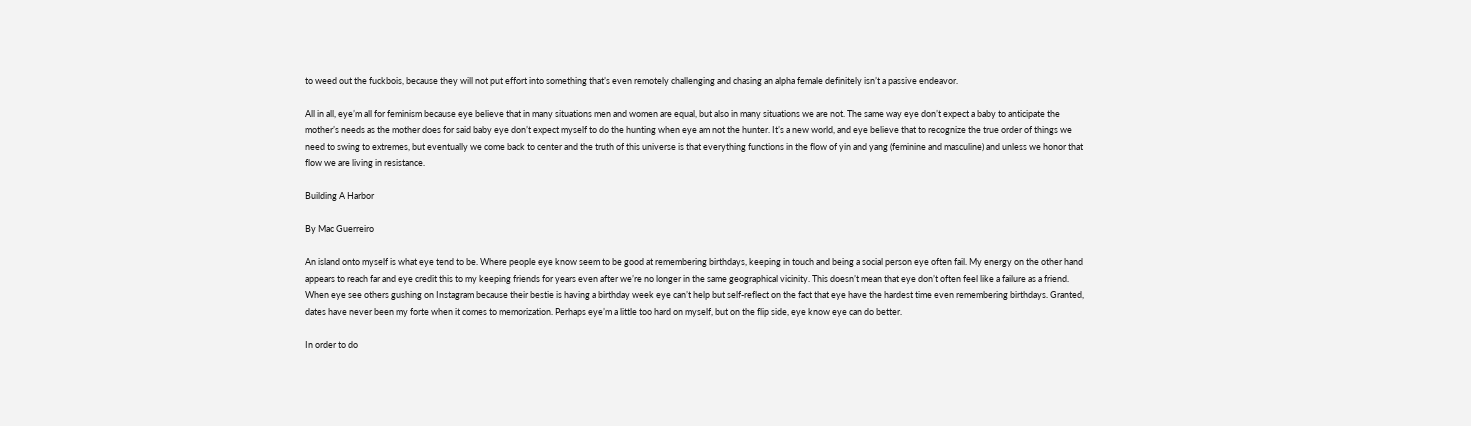to weed out the fuckbois, because they will not put effort into something that’s even remotely challenging and chasing an alpha female definitely isn’t a passive endeavor.

All in all, eye’m all for feminism because eye believe that in many situations men and women are equal, but also in many situations we are not. The same way eye don’t expect a baby to anticipate the mother’s needs as the mother does for said baby eye don’t expect myself to do the hunting when eye am not the hunter. It’s a new world, and eye believe that to recognize the true order of things we need to swing to extremes, but eventually we come back to center and the truth of this universe is that everything functions in the flow of yin and yang (feminine and masculine) and unless we honor that flow we are living in resistance.

Building A Harbor

By Mac Guerreiro

An island onto myself is what eye tend to be. Where people eye know seem to be good at remembering birthdays, keeping in touch and being a social person eye often fail. My energy on the other hand appears to reach far and eye credit this to my keeping friends for years even after we’re no longer in the same geographical vicinity. This doesn’t mean that eye don’t often feel like a failure as a friend. When eye see others gushing on Instagram because their bestie is having a birthday week eye can’t help but self-reflect on the fact that eye have the hardest time even remembering birthdays. Granted, dates have never been my forte when it comes to memorization. Perhaps eye’m a little too hard on myself, but on the flip side, eye know eye can do better.

In order to do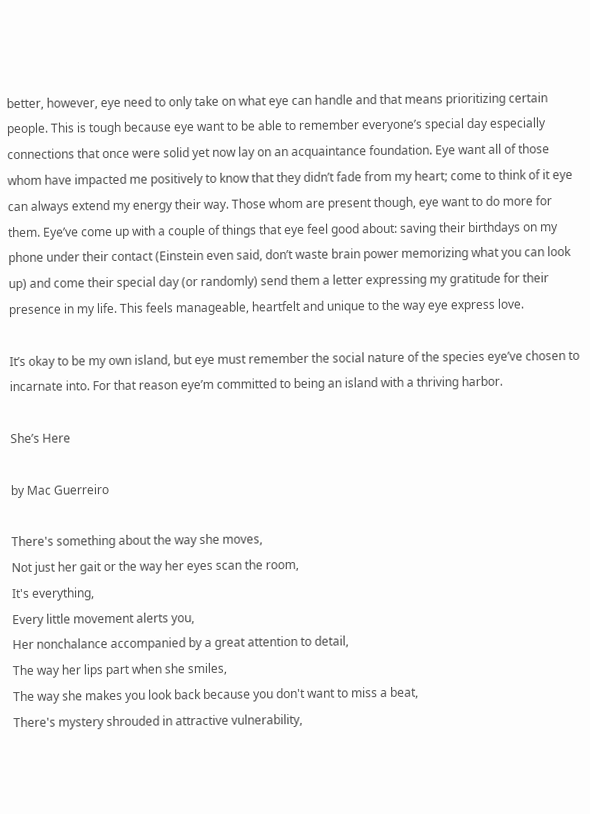better, however, eye need to only take on what eye can handle and that means prioritizing certain people. This is tough because eye want to be able to remember everyone’s special day especially connections that once were solid yet now lay on an acquaintance foundation. Eye want all of those whom have impacted me positively to know that they didn’t fade from my heart; come to think of it eye can always extend my energy their way. Those whom are present though, eye want to do more for them. Eye’ve come up with a couple of things that eye feel good about: saving their birthdays on my phone under their contact (Einstein even said, don’t waste brain power memorizing what you can look up) and come their special day (or randomly) send them a letter expressing my gratitude for their presence in my life. This feels manageable, heartfelt and unique to the way eye express love.

It’s okay to be my own island, but eye must remember the social nature of the species eye’ve chosen to incarnate into. For that reason eye’m committed to being an island with a thriving harbor.

She’s Here

by Mac Guerreiro

There's something about the way she moves,
Not just her gait or the way her eyes scan the room,
It's everything,
Every little movement alerts you,
Her nonchalance accompanied by a great attention to detail,
The way her lips part when she smiles,
The way she makes you look back because you don't want to miss a beat,
There's mystery shrouded in attractive vulnerability,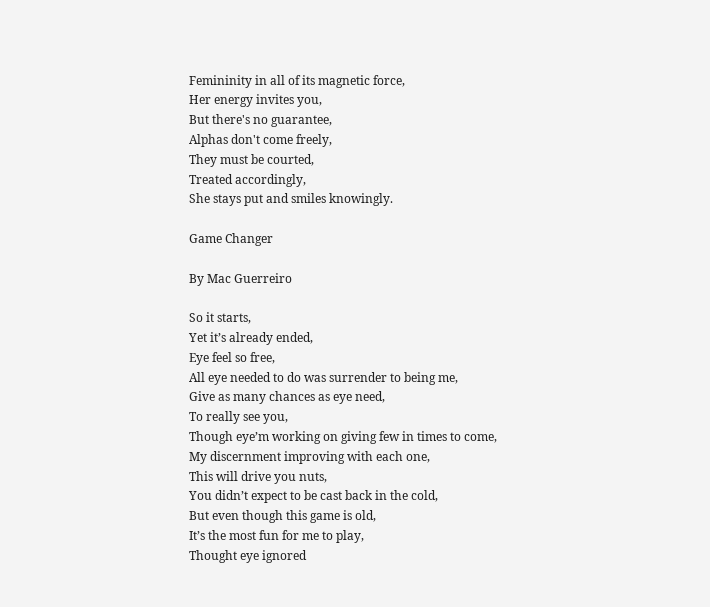Femininity in all of its magnetic force,
Her energy invites you,
But there's no guarantee,
Alphas don't come freely,
They must be courted,
Treated accordingly,
She stays put and smiles knowingly.

Game Changer

By Mac Guerreiro

So it starts,
Yet it’s already ended,
Eye feel so free,
All eye needed to do was surrender to being me,
Give as many chances as eye need,
To really see you,
Though eye’m working on giving few in times to come,
My discernment improving with each one,
This will drive you nuts,
You didn’t expect to be cast back in the cold,
But even though this game is old,
It’s the most fun for me to play,
Thought eye ignored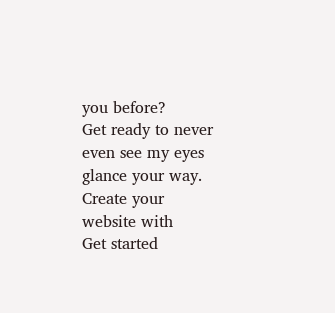you before?
Get ready to never even see my eyes glance your way.
Create your website with
Get started